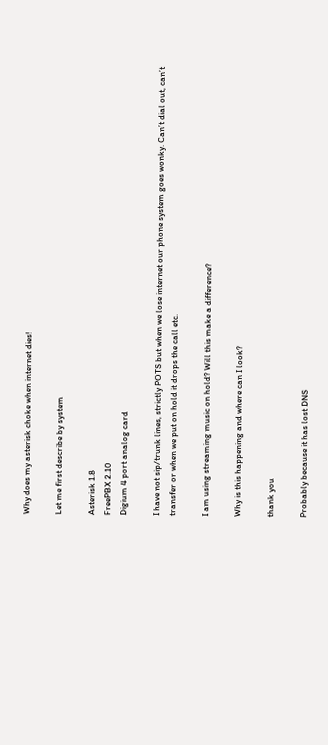Why does my asterisk choke when internet dies!

Let me first describe by system

Asterisk 1.8
FreePBX 2.10
Digium 4 port analog card

I have not sip/trunk lines, strictly POTS but when we lose internet our phone system goes wonky. Can’t dial out, can’t transfer or when we put on hold it drops the call etc.

I am using streaming music on hold? Will this make a difference?

Why is this happening and where can I look?

thank you

Probably because it has lost DNS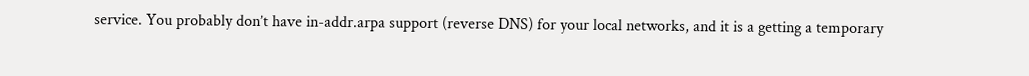service. You probably don’t have in-addr.arpa support (reverse DNS) for your local networks, and it is a getting a temporary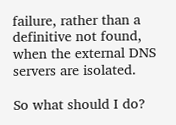failure, rather than a definitive not found, when the external DNS servers are isolated.

So what should I do?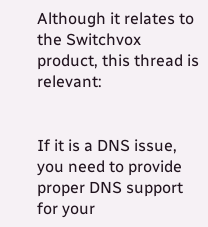Although it relates to the Switchvox product, this thread is relevant:


If it is a DNS issue, you need to provide proper DNS support for your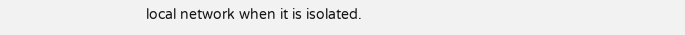local network when it is isolated.